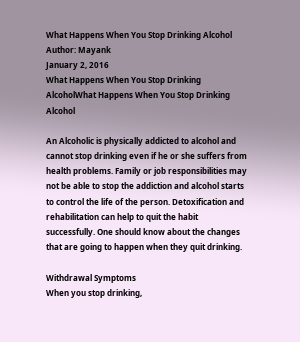What Happens When You Stop Drinking Alcohol
Author: Mayank
January 2, 2016
What Happens When You Stop Drinking AlcoholWhat Happens When You Stop Drinking Alcohol

An Alcoholic is physically addicted to alcohol and cannot stop drinking even if he or she suffers from health problems. Family or job responsibilities may not be able to stop the addiction and alcohol starts to control the life of the person. Detoxification and rehabilitation can help to quit the habit successfully. One should know about the changes that are going to happen when they quit drinking.

Withdrawal Symptoms
When you stop drinking,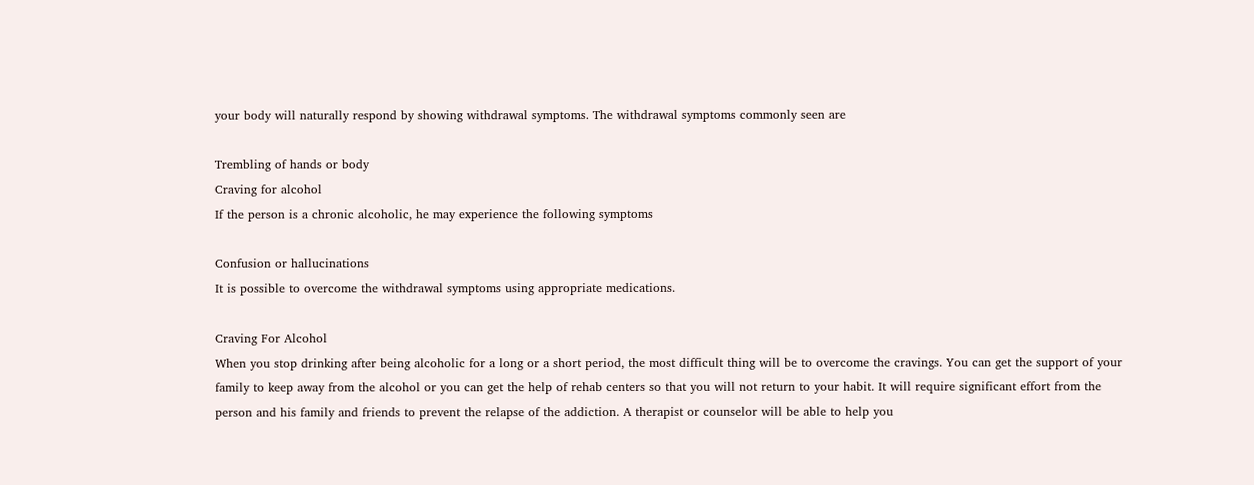your body will naturally respond by showing withdrawal symptoms. The withdrawal symptoms commonly seen are

Trembling of hands or body
Craving for alcohol
If the person is a chronic alcoholic, he may experience the following symptoms

Confusion or hallucinations
It is possible to overcome the withdrawal symptoms using appropriate medications.

Craving For Alcohol
When you stop drinking after being alcoholic for a long or a short period, the most difficult thing will be to overcome the cravings. You can get the support of your family to keep away from the alcohol or you can get the help of rehab centers so that you will not return to your habit. It will require significant effort from the person and his family and friends to prevent the relapse of the addiction. A therapist or counselor will be able to help you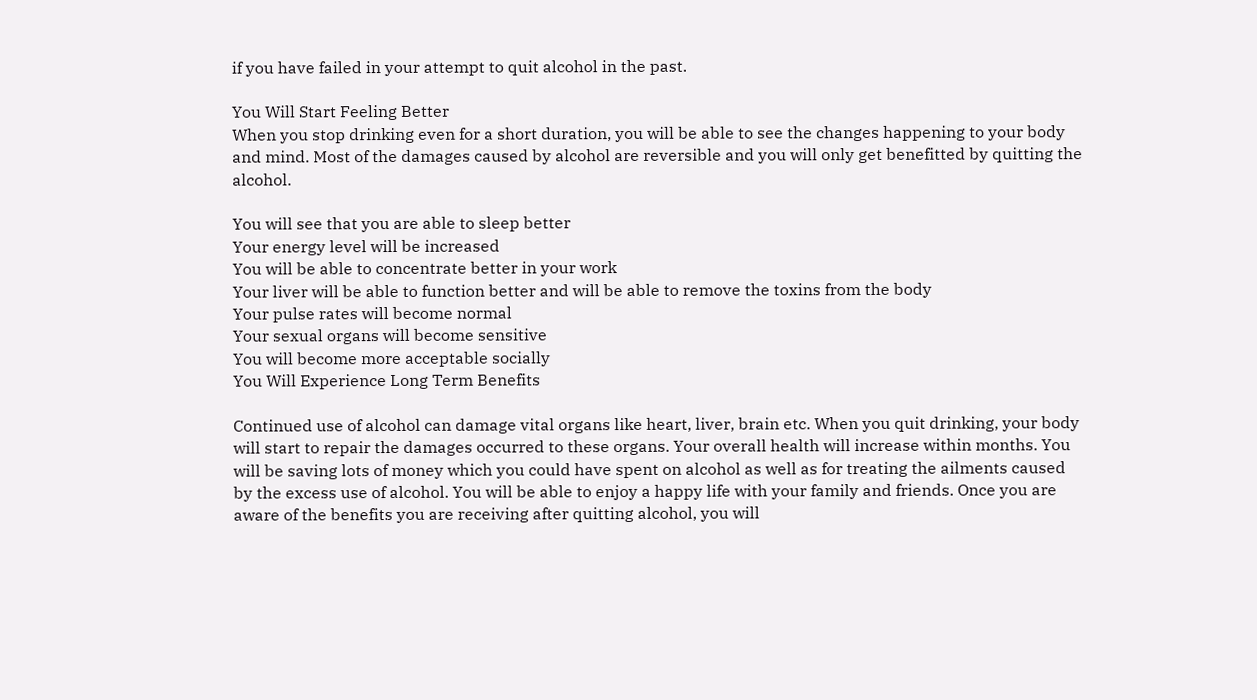if you have failed in your attempt to quit alcohol in the past.

You Will Start Feeling Better
When you stop drinking even for a short duration, you will be able to see the changes happening to your body and mind. Most of the damages caused by alcohol are reversible and you will only get benefitted by quitting the alcohol.

You will see that you are able to sleep better
Your energy level will be increased
You will be able to concentrate better in your work
Your liver will be able to function better and will be able to remove the toxins from the body
Your pulse rates will become normal
Your sexual organs will become sensitive
You will become more acceptable socially
You Will Experience Long Term Benefits

Continued use of alcohol can damage vital organs like heart, liver, brain etc. When you quit drinking, your body will start to repair the damages occurred to these organs. Your overall health will increase within months. You will be saving lots of money which you could have spent on alcohol as well as for treating the ailments caused by the excess use of alcohol. You will be able to enjoy a happy life with your family and friends. Once you are aware of the benefits you are receiving after quitting alcohol, you will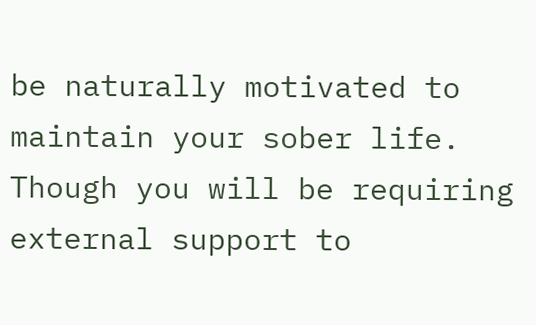be naturally motivated to maintain your sober life. Though you will be requiring external support to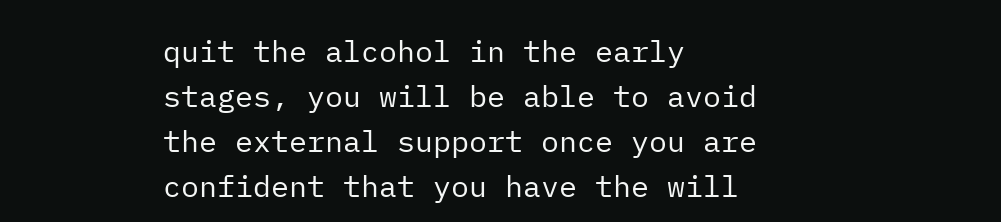quit the alcohol in the early stages, you will be able to avoid the external support once you are confident that you have the will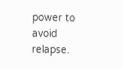power to avoid relapse.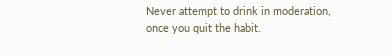Never attempt to drink in moderation, once you quit the habit.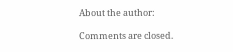About the author:

Comments are closed.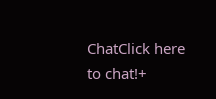ChatClick here to chat!+